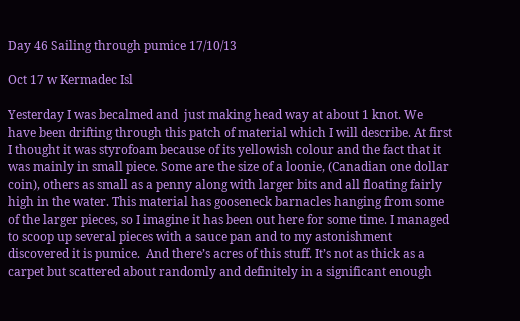Day 46 Sailing through pumice 17/10/13

Oct 17 w Kermadec Isl

Yesterday I was becalmed and  just making head way at about 1 knot. We have been drifting through this patch of material which I will describe. At first I thought it was styrofoam because of its yellowish colour and the fact that it was mainly in small piece. Some are the size of a loonie, (Canadian one dollar coin), others as small as a penny along with larger bits and all floating fairly high in the water. This material has gooseneck barnacles hanging from some of the larger pieces, so I imagine it has been out here for some time. I managed to scoop up several pieces with a sauce pan and to my astonishment discovered it is pumice.  And there’s acres of this stuff. It’s not as thick as a carpet but scattered about randomly and definitely in a significant enough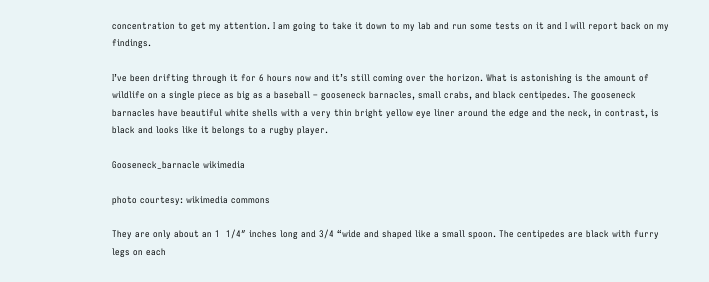concentration to get my attention. I am going to take it down to my lab and run some tests on it and I will report back on my findings.

I’ve been drifting through it for 6 hours now and it’s still coming over the horizon. What is astonishing is the amount of wildlife on a single piece as big as a baseball – gooseneck barnacles, small crabs, and black centipedes. The gooseneck barnacles have beautiful white shells with a very thin bright yellow eye liner around the edge and the neck, in contrast, is black and looks like it belongs to a rugby player.

Gooseneck_barnacle wikimedia

photo courtesy: wikimedia commons

They are only about an 1  1/4″ inches long and 3/4 “wide and shaped like a small spoon. The centipedes are black with furry legs on each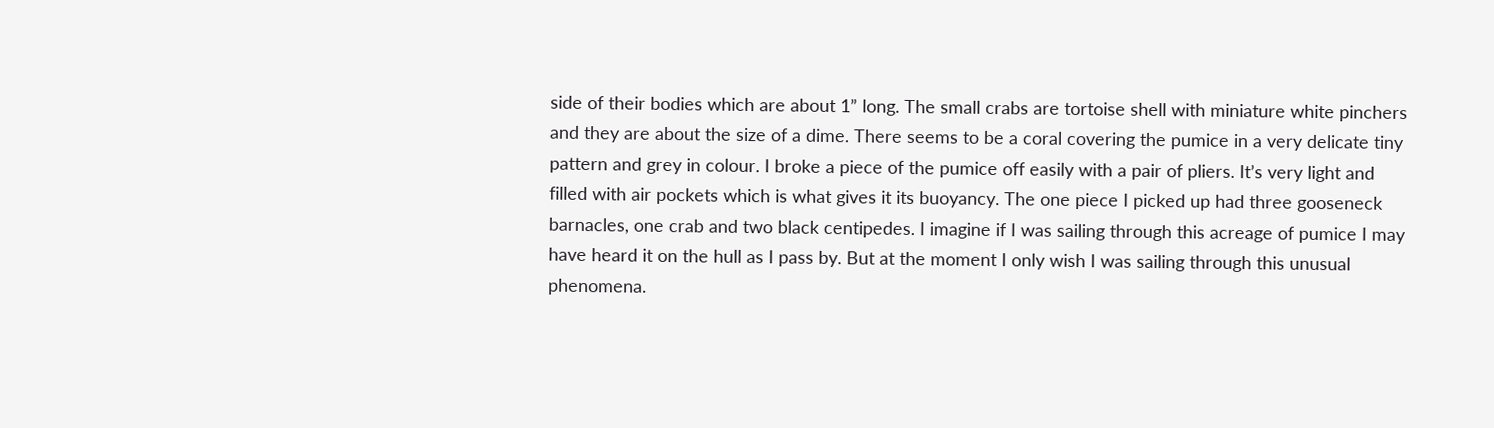side of their bodies which are about 1” long. The small crabs are tortoise shell with miniature white pinchers and they are about the size of a dime. There seems to be a coral covering the pumice in a very delicate tiny pattern and grey in colour. I broke a piece of the pumice off easily with a pair of pliers. It’s very light and filled with air pockets which is what gives it its buoyancy. The one piece I picked up had three gooseneck barnacles, one crab and two black centipedes. I imagine if I was sailing through this acreage of pumice I may have heard it on the hull as I pass by. But at the moment I only wish I was sailing through this unusual phenomena.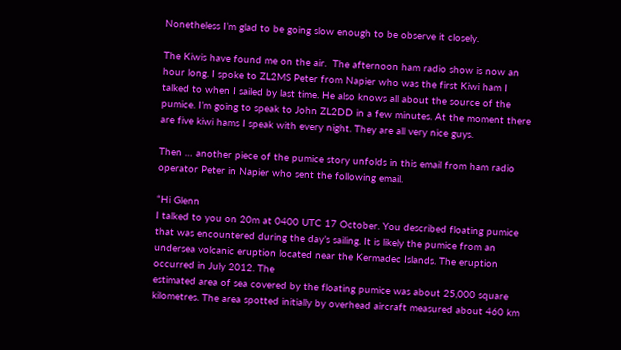Nonetheless I’m glad to be going slow enough to be observe it closely.

The Kiwis have found me on the air.  The afternoon ham radio show is now an hour long. I spoke to ZL2MS Peter from Napier who was the first Kiwi ham I talked to when I sailed by last time. He also knows all about the source of the pumice. I’m going to speak to John ZL2DD in a few minutes. At the moment there are five kiwi hams I speak with every night. They are all very nice guys.

Then … another piece of the pumice story unfolds in this email from ham radio operator Peter in Napier who sent the following email.

“Hi Glenn
I talked to you on 20m at 0400 UTC 17 October. You described floating pumice that was encountered during the day’s sailing. It is likely the pumice from an undersea volcanic eruption located near the Kermadec Islands. The eruption occurred in July 2012. The
estimated area of sea covered by the floating pumice was about 25,000 square kilometres. The area spotted initially by overhead aircraft measured about 460 km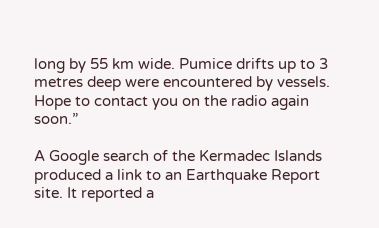long by 55 km wide. Pumice drifts up to 3 metres deep were encountered by vessels. Hope to contact you on the radio again soon.”

A Google search of the Kermadec Islands produced a link to an Earthquake Report  site. It reported a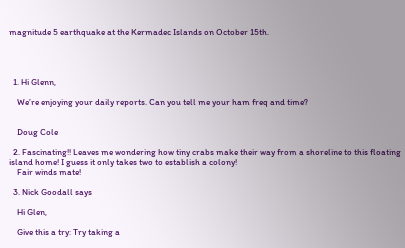magnitude 5 earthquake at the Kermadec Islands on October 15th.




  1. Hi Glenn,

    We’re enjoying your daily reports. Can you tell me your ham freq and time?


    Doug Cole

  2. Fascinating!! Leaves me wondering how tiny crabs make their way from a shoreline to this floating island home! I guess it only takes two to establish a colony!
    Fair winds mate!

  3. Nick Goodall says

    Hi Glen,

    Give this a try: Try taking a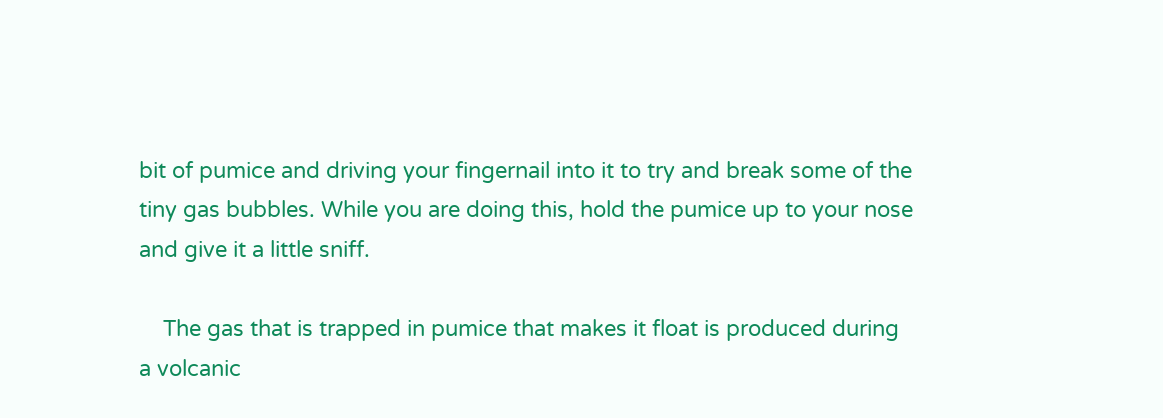bit of pumice and driving your fingernail into it to try and break some of the tiny gas bubbles. While you are doing this, hold the pumice up to your nose and give it a little sniff.

    The gas that is trapped in pumice that makes it float is produced during a volcanic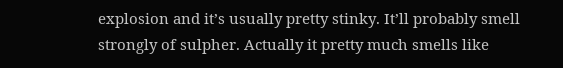explosion and it’s usually pretty stinky. It’ll probably smell strongly of sulpher. Actually it pretty much smells like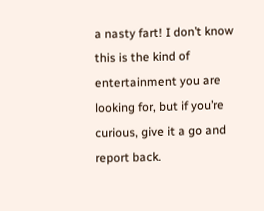a nasty fart! I don’t know this is the kind of entertainment you are looking for, but if you’re curious, give it a go and report back.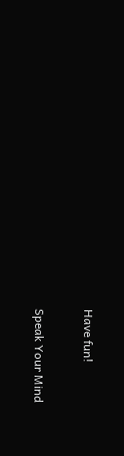Have fun!

Speak Your Mind